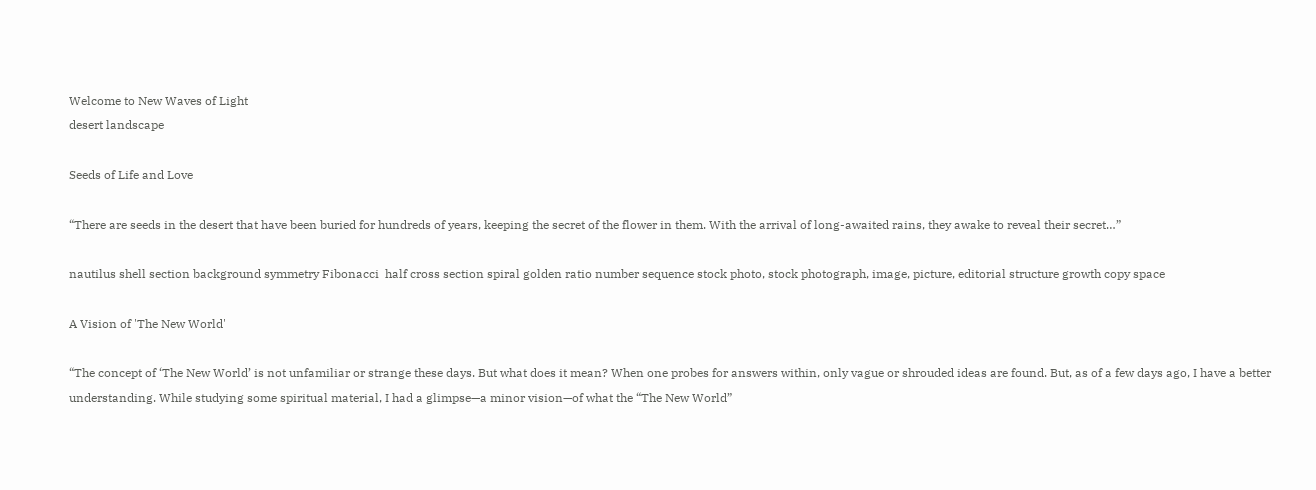Welcome to New Waves of Light
desert landscape

Seeds of Life and Love

“There are seeds in the desert that have been buried for hundreds of years, keeping the secret of the flower in them. With the arrival of long-awaited rains, they awake to reveal their secret…”

nautilus shell section background symmetry Fibonacci  half cross section spiral golden ratio number sequence stock photo, stock photograph, image, picture, editorial structure growth copy space

A Vision of 'The New World'

“The concept of ‘The New World’ is not unfamiliar or strange these days. But what does it mean? When one probes for answers within, only vague or shrouded ideas are found. But, as of a few days ago, I have a better understanding. While studying some spiritual material, I had a glimpse—a minor vision—of what the “The New World”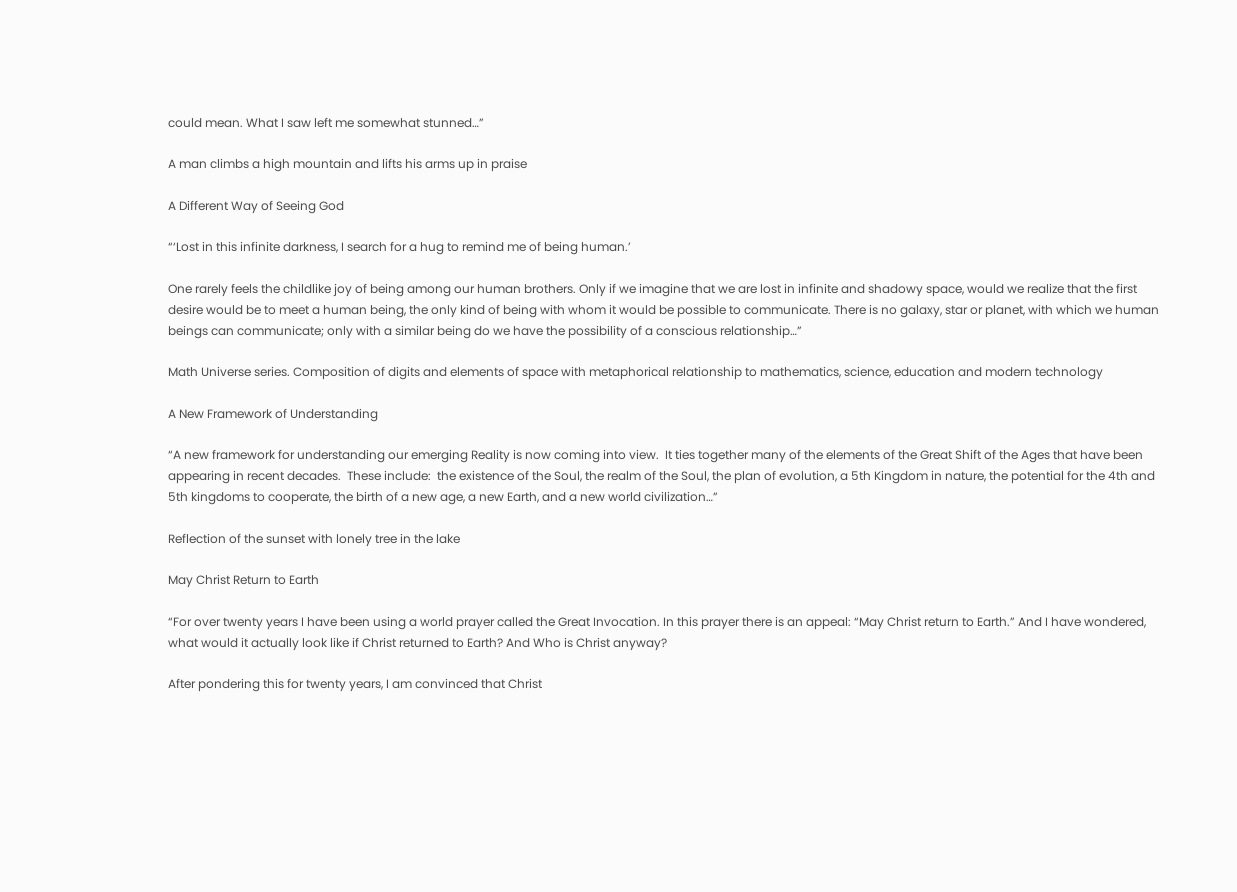could mean. What I saw left me somewhat stunned…”

A man climbs a high mountain and lifts his arms up in praise

A Different Way of Seeing God

“‘Lost in this infinite darkness, I search for a hug to remind me of being human.’

One rarely feels the childlike joy of being among our human brothers. Only if we imagine that we are lost in infinite and shadowy space, would we realize that the first desire would be to meet a human being, the only kind of being with whom it would be possible to communicate. There is no galaxy, star or planet, with which we human beings can communicate; only with a similar being do we have the possibility of a conscious relationship…”

Math Universe series. Composition of digits and elements of space with metaphorical relationship to mathematics, science, education and modern technology

A New Framework of Understanding

“A new framework for understanding our emerging Reality is now coming into view.  It ties together many of the elements of the Great Shift of the Ages that have been appearing in recent decades.  These include:  the existence of the Soul, the realm of the Soul, the plan of evolution, a 5th Kingdom in nature, the potential for the 4th and 5th kingdoms to cooperate, the birth of a new age, a new Earth, and a new world civilization…”

Reflection of the sunset with lonely tree in the lake

May Christ Return to Earth

“For over twenty years I have been using a world prayer called the Great Invocation. In this prayer there is an appeal: “May Christ return to Earth.” And I have wondered, what would it actually look like if Christ returned to Earth? And Who is Christ anyway?

After pondering this for twenty years, I am convinced that Christ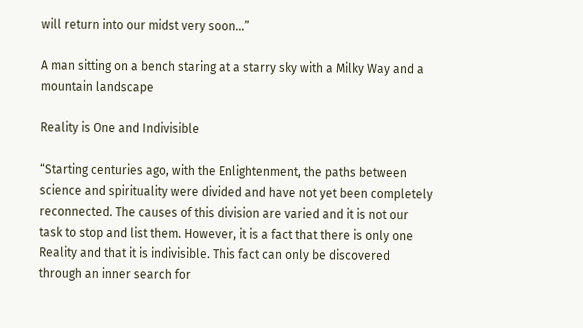will return into our midst very soon…”

A man sitting on a bench staring at a starry sky with a Milky Way and a mountain landscape

Reality is One and Indivisible

“Starting centuries ago, with the Enlightenment, the paths between science and spirituality were divided and have not yet been completely reconnected. The causes of this division are varied and it is not our task to stop and list them. However, it is a fact that there is only one Reality and that it is indivisible. This fact can only be discovered through an inner search for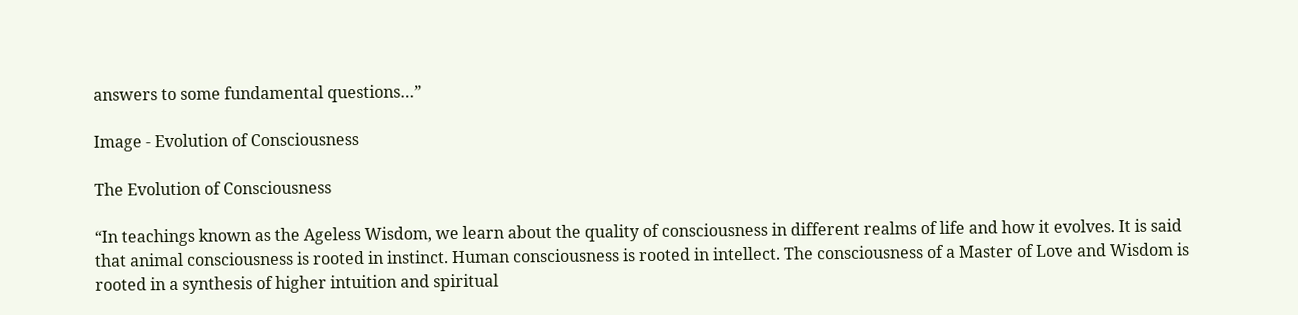answers to some fundamental questions…”

Image - Evolution of Consciousness

The Evolution of Consciousness

“In teachings known as the Ageless Wisdom, we learn about the quality of consciousness in different realms of life and how it evolves. It is said that animal consciousness is rooted in instinct. Human consciousness is rooted in intellect. The consciousness of a Master of Love and Wisdom is rooted in a synthesis of higher intuition and spiritual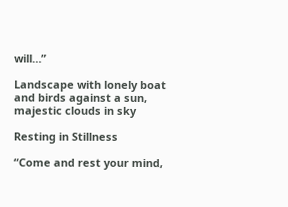will…”

Landscape with lonely boat and birds against a sun, majestic clouds in sky

Resting in Stillness

“Come and rest your mind,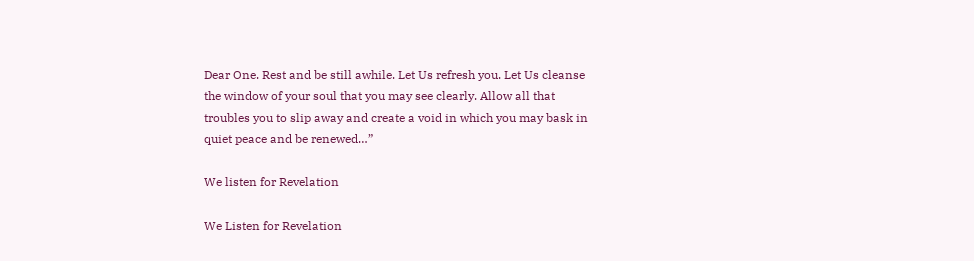Dear One. Rest and be still awhile. Let Us refresh you. Let Us cleanse the window of your soul that you may see clearly. Allow all that troubles you to slip away and create a void in which you may bask in quiet peace and be renewed…”

We listen for Revelation

We Listen for Revelation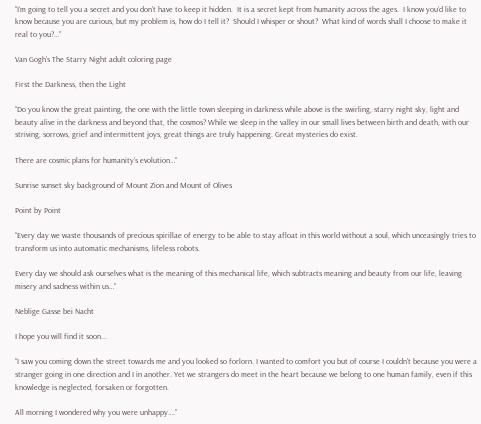“I’m going to tell you a secret and you don’t have to keep it hidden.  It is a secret kept from humanity across the ages.  I know you’d like to know because you are curious, but my problem is, how do I tell it?  Should I whisper or shout?  What kind of words shall I choose to make it real to you?…”

Van Gogh's The Starry Night adult coloring page

First the Darkness, then the Light

“Do you know the great painting, the one with the little town sleeping in darkness while above is the swirling, starry night sky, light and beauty alive in the darkness and beyond that, the cosmos? While we sleep in the valley in our small lives between birth and death, with our striving, sorrows, grief and intermittent joys, great things are truly happening. Great mysteries do exist.

There are cosmic plans for humanity’s evolution…”

Sunrise sunset sky background of Mount Zion and Mount of Olives

Point by Point

“Every day we waste thousands of precious spirillae of energy to be able to stay afloat in this world without a soul, which unceasingly tries to transform us into automatic mechanisms, lifeless robots.

Every day we should ask ourselves what is the meaning of this mechanical life, which subtracts meaning and beauty from our life, leaving misery and sadness within us…”

Neblige Gasse bei Nacht

I hope you will find it soon...

“I saw you coming down the street towards me and you looked so forlorn. I wanted to comfort you but of course I couldn’t because you were a stranger going in one direction and I in another. Yet we strangers do meet in the heart because we belong to one human family, even if this knowledge is neglected, forsaken or forgotten.

All morning I wondered why you were unhappy….”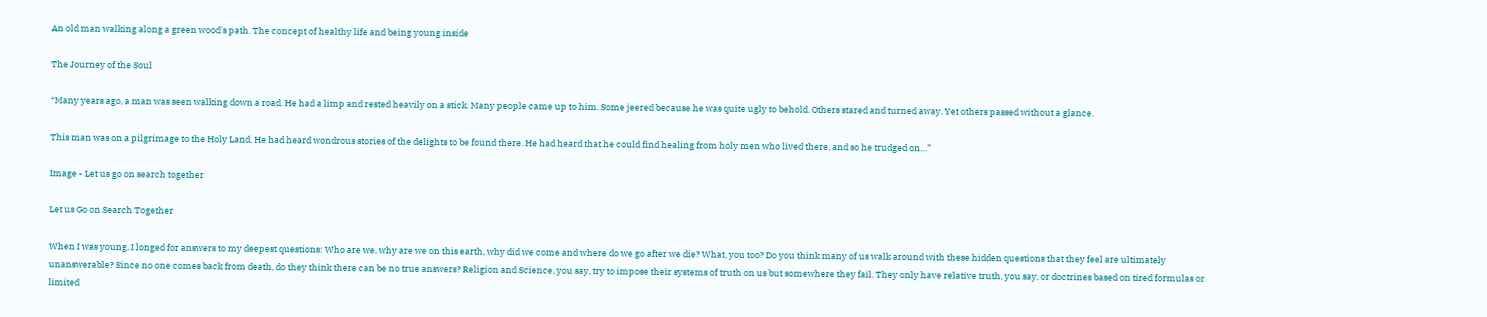An old man walking along a green wood's path. The concept of healthy life and being young inside

The Journey of the Soul

“Many years ago, a man was seen walking down a road. He had a limp and rested heavily on a stick. Many people came up to him. Some jeered because he was quite ugly to behold. Others stared and turned away. Yet others passed without a glance.

This man was on a pilgrimage to the Holy Land. He had heard wondrous stories of the delights to be found there. He had heard that he could find healing from holy men who lived there, and so he trudged on…”

Image - Let us go on search together

Let us Go on Search Together

When I was young, I longed for answers to my deepest questions: Who are we, why are we on this earth, why did we come and where do we go after we die? What, you too? Do you think many of us walk around with these hidden questions that they feel are ultimately unanswerable? Since no one comes back from death, do they think there can be no true answers? Religion and Science, you say, try to impose their systems of truth on us but somewhere they fail. They only have relative truth, you say, or doctrines based on tired formulas or limited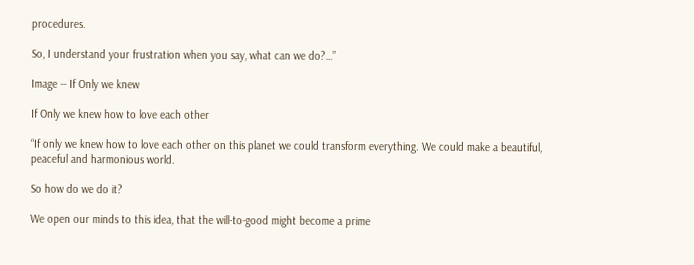procedures.

So, I understand your frustration when you say, what can we do?…”

Image -- If Only we knew

If Only we knew how to love each other

“If only we knew how to love each other on this planet we could transform everything. We could make a beautiful, peaceful and harmonious world.

So how do we do it?

We open our minds to this idea, that the will-to-good might become a prime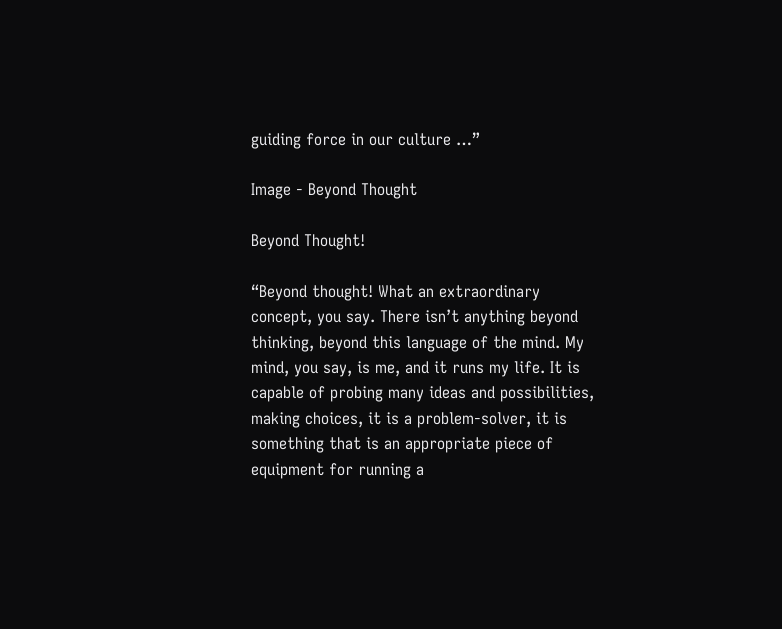guiding force in our culture …”

Image - Beyond Thought

Beyond Thought!

“Beyond thought! What an extraordinary concept, you say. There isn’t anything beyond thinking, beyond this language of the mind. My mind, you say, is me, and it runs my life. It is capable of probing many ideas and possibilities, making choices, it is a problem-solver, it is something that is an appropriate piece of equipment for running a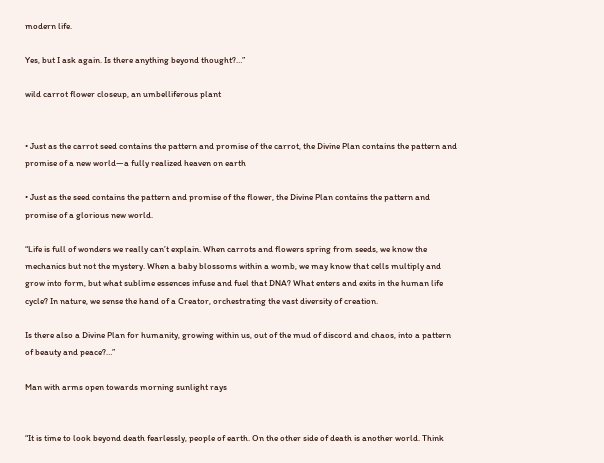modern life.

Yes, but I ask again. Is there anything beyond thought?…”

wild carrot flower closeup, an umbelliferous plant


• Just as the carrot seed contains the pattern and promise of the carrot, the Divine Plan contains the pattern and promise of a new world—a fully realized heaven on earth

• Just as the seed contains the pattern and promise of the flower, the Divine Plan contains the pattern and promise of a glorious new world.

“Life is full of wonders we really can’t explain. When carrots and flowers spring from seeds, we know the mechanics but not the mystery. When a baby blossoms within a womb, we may know that cells multiply and grow into form, but what sublime essences infuse and fuel that DNA? What enters and exits in the human life cycle? In nature, we sense the hand of a Creator, orchestrating the vast diversity of creation.

Is there also a Divine Plan for humanity, growing within us, out of the mud of discord and chaos, into a pattern of beauty and peace?…”

Man with arms open towards morning sunlight rays


“It is time to look beyond death fearlessly, people of earth. On the other side of death is another world. Think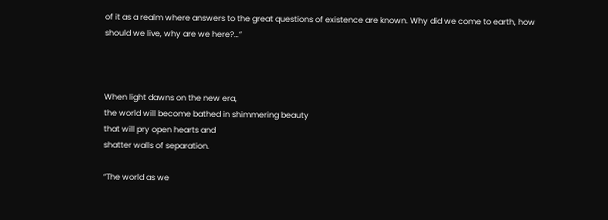of it as a realm where answers to the great questions of existence are known. Why did we come to earth, how should we live, why are we here?…”



When light dawns on the new era,
the world will become bathed in shimmering beauty
that will pry open hearts and
shatter walls of separation.

“The world as we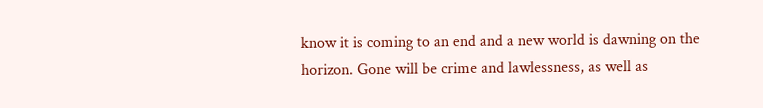know it is coming to an end and a new world is dawning on the horizon. Gone will be crime and lawlessness, as well as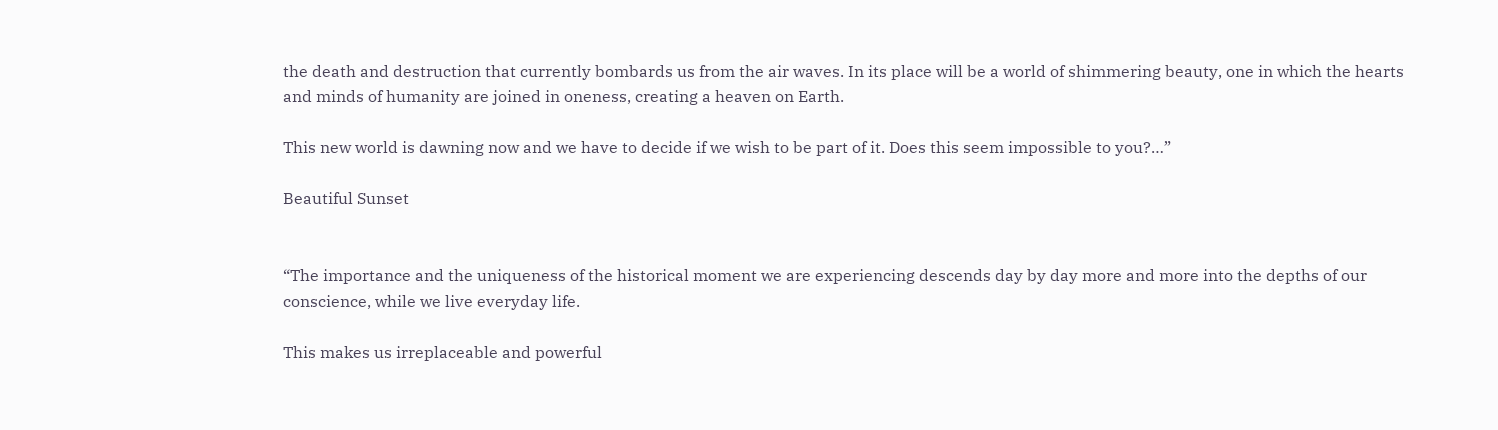the death and destruction that currently bombards us from the air waves. In its place will be a world of shimmering beauty, one in which the hearts and minds of humanity are joined in oneness, creating a heaven on Earth.

This new world is dawning now and we have to decide if we wish to be part of it. Does this seem impossible to you?…”

Beautiful Sunset


“The importance and the uniqueness of the historical moment we are experiencing descends day by day more and more into the depths of our conscience, while we live everyday life.

This makes us irreplaceable and powerful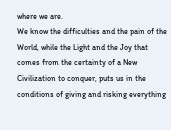where we are.
We know the difficulties and the pain of the World, while the Light and the Joy that comes from the certainty of a New Civilization to conquer, puts us in the conditions of giving and risking everything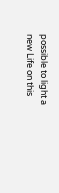possible to light a new Life on this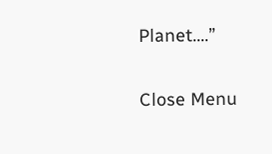Planet….”

Close Menu